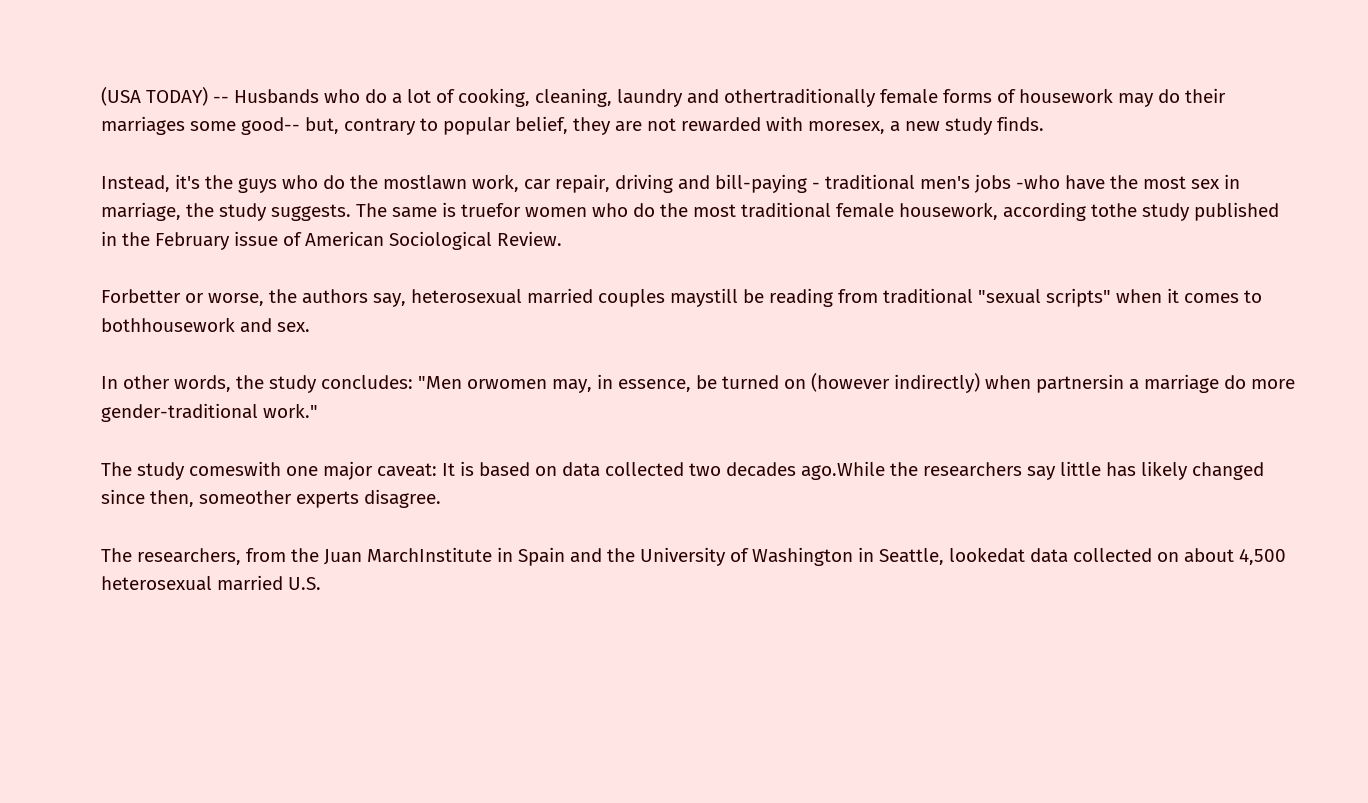(USA TODAY) -- Husbands who do a lot of cooking, cleaning, laundry and othertraditionally female forms of housework may do their marriages some good-- but, contrary to popular belief, they are not rewarded with moresex, a new study finds.

Instead, it's the guys who do the mostlawn work, car repair, driving and bill-paying - traditional men's jobs -who have the most sex in marriage, the study suggests. The same is truefor women who do the most traditional female housework, according tothe study published in the February issue of American Sociological Review.

Forbetter or worse, the authors say, heterosexual married couples maystill be reading from traditional "sexual scripts" when it comes to bothhousework and sex.

In other words, the study concludes: "Men orwomen may, in essence, be turned on (however indirectly) when partnersin a marriage do more gender-traditional work."

The study comeswith one major caveat: It is based on data collected two decades ago.While the researchers say little has likely changed since then, someother experts disagree.

The researchers, from the Juan MarchInstitute in Spain and the University of Washington in Seattle, lookedat data collected on about 4,500 heterosexual married U.S.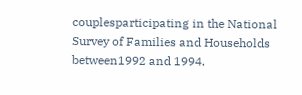couplesparticipating in the National Survey of Families and Households between1992 and 1994.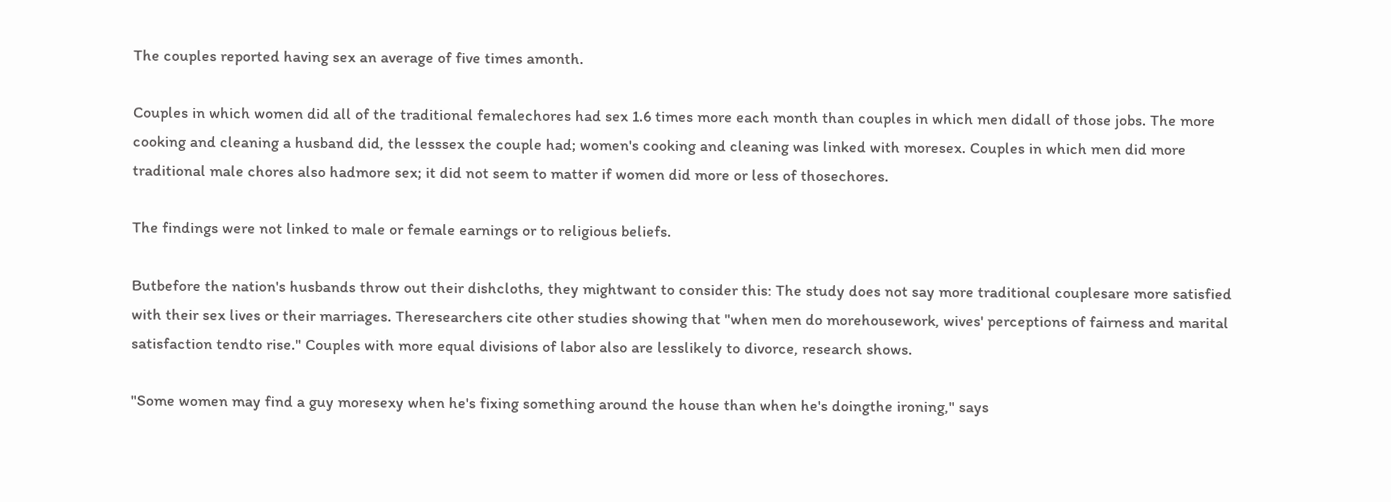The couples reported having sex an average of five times amonth.

Couples in which women did all of the traditional femalechores had sex 1.6 times more each month than couples in which men didall of those jobs. The more cooking and cleaning a husband did, the lesssex the couple had; women's cooking and cleaning was linked with moresex. Couples in which men did more traditional male chores also hadmore sex; it did not seem to matter if women did more or less of thosechores.

The findings were not linked to male or female earnings or to religious beliefs.

Butbefore the nation's husbands throw out their dishcloths, they mightwant to consider this: The study does not say more traditional couplesare more satisfied with their sex lives or their marriages. Theresearchers cite other studies showing that "when men do morehousework, wives' perceptions of fairness and marital satisfaction tendto rise." Couples with more equal divisions of labor also are lesslikely to divorce, research shows.

"Some women may find a guy moresexy when he's fixing something around the house than when he's doingthe ironing," says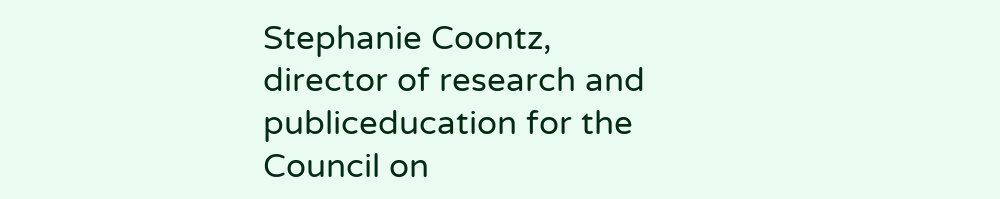Stephanie Coontz, director of research and publiceducation for the Council on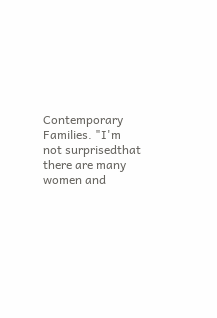Contemporary Families. "I'm not surprisedthat there are many women and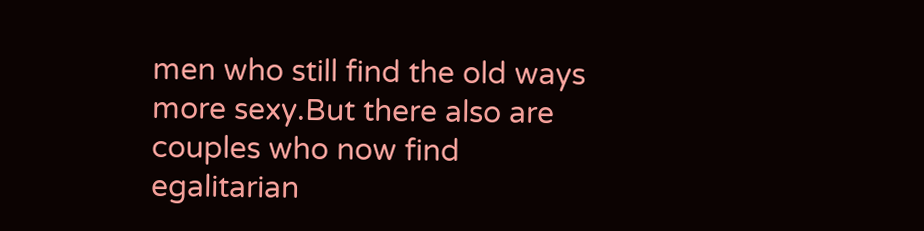men who still find the old ways more sexy.But there also are couples who now find egalitarian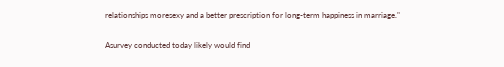relationships moresexy and a better prescription for long-term happiness in marriage."

Asurvey conducted today likely would find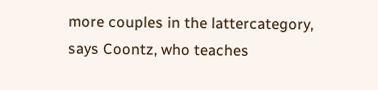more couples in the lattercategory, says Coontz, who teaches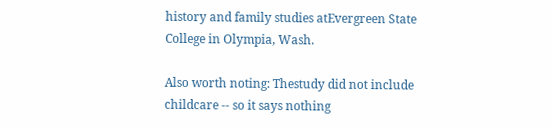history and family studies atEvergreen State College in Olympia, Wash.

Also worth noting: Thestudy did not include childcare -- so it says nothing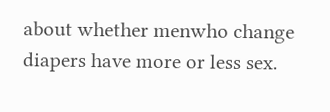about whether menwho change diapers have more or less sex.